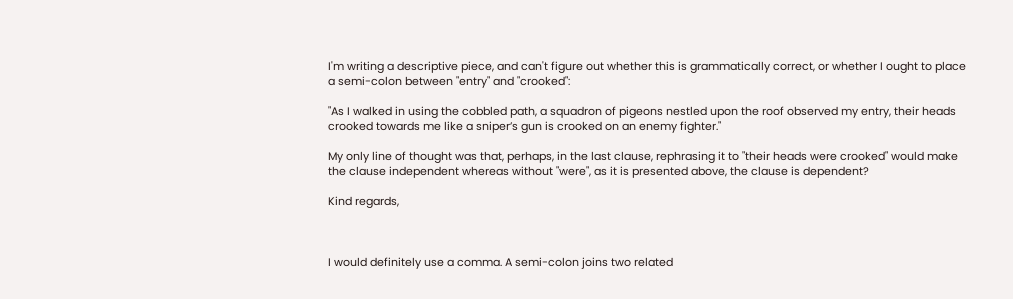I'm writing a descriptive piece, and can't figure out whether this is grammatically correct, or whether I ought to place a semi-colon between "entry" and "crooked":

"As I walked in using the cobbled path, a squadron of pigeons nestled upon the roof observed my entry, their heads crooked towards me like a sniper’s gun is crooked on an enemy fighter."

My only line of thought was that, perhaps, in the last clause, rephrasing it to "their heads were crooked" would make the clause independent whereas without "were", as it is presented above, the clause is dependent?

Kind regards,



I would definitely use a comma. A semi-colon joins two related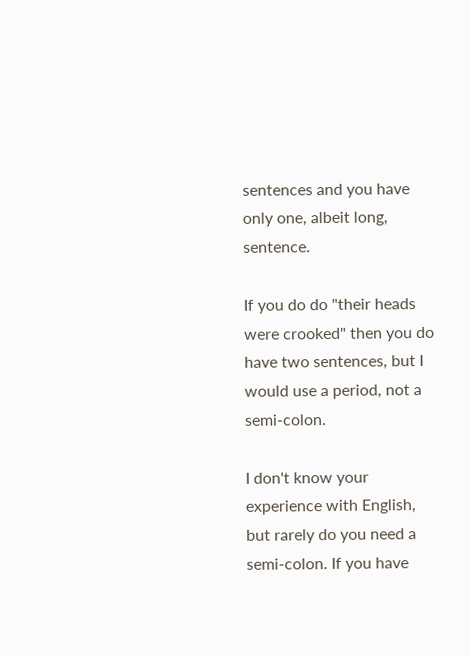sentences and you have only one, albeit long, sentence.

If you do do "their heads were crooked" then you do have two sentences, but I would use a period, not a semi-colon.

I don't know your experience with English, but rarely do you need a semi-colon. If you have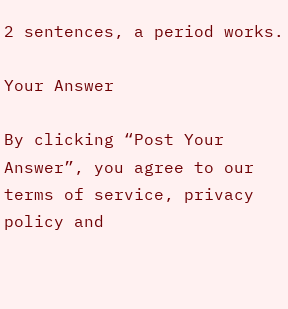2 sentences, a period works.

Your Answer

By clicking “Post Your Answer”, you agree to our terms of service, privacy policy and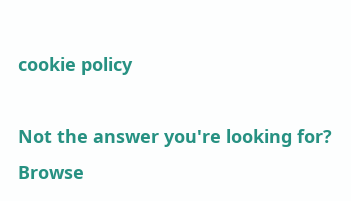cookie policy

Not the answer you're looking for? Browse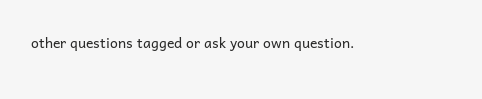other questions tagged or ask your own question.